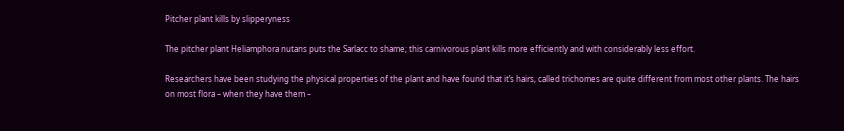Pitcher plant kills by slipperyness

The pitcher plant Heliamphora nutans puts the Sarlacc to shame; this carnivorous plant kills more efficiently and with considerably less effort.

Researchers have been studying the physical properties of the plant and have found that it’s hairs, called trichomes are quite different from most other plants. The hairs on most flora – when they have them –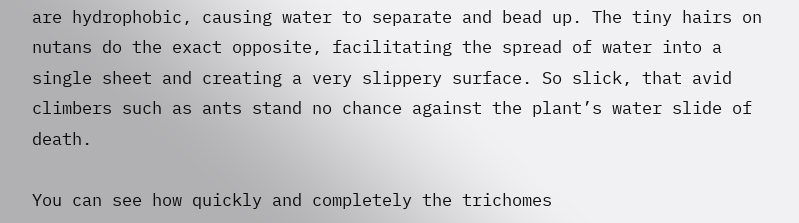are hydrophobic, causing water to separate and bead up. The tiny hairs on nutans do the exact opposite, facilitating the spread of water into a single sheet and creating a very slippery surface. So slick, that avid climbers such as ants stand no chance against the plant’s water slide of death.

You can see how quickly and completely the trichomes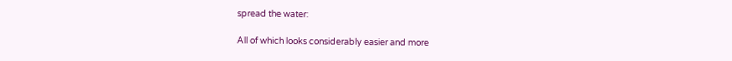spread the water:

All of which looks considerably easier and more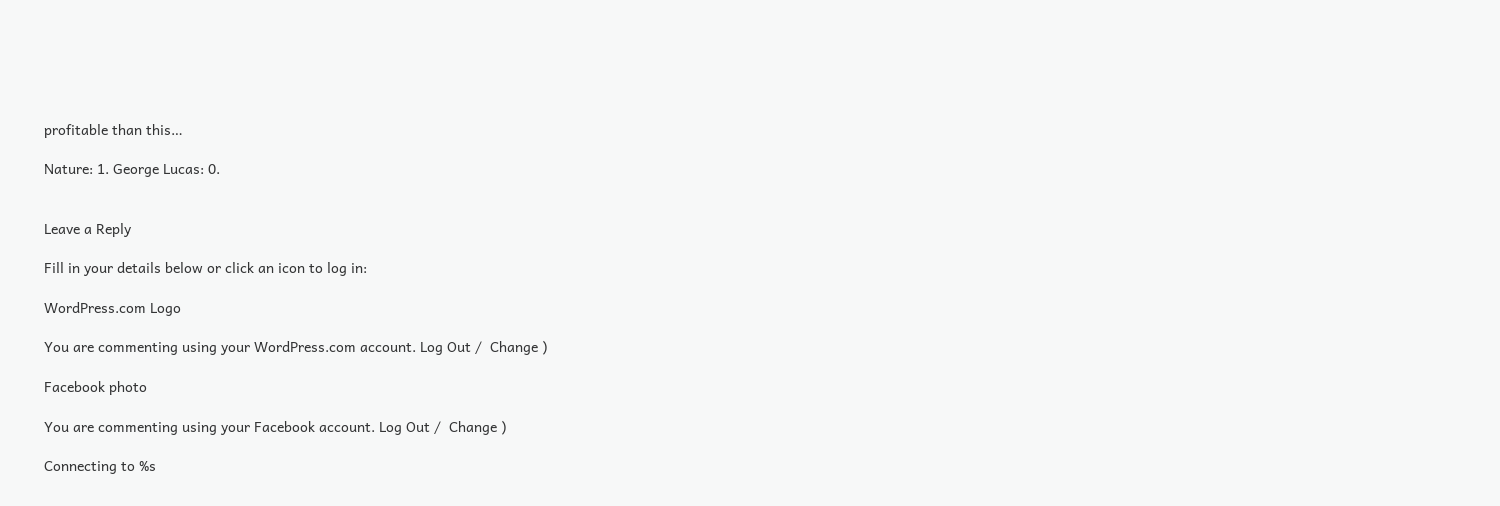profitable than this…

Nature: 1. George Lucas: 0.


Leave a Reply

Fill in your details below or click an icon to log in:

WordPress.com Logo

You are commenting using your WordPress.com account. Log Out /  Change )

Facebook photo

You are commenting using your Facebook account. Log Out /  Change )

Connecting to %s